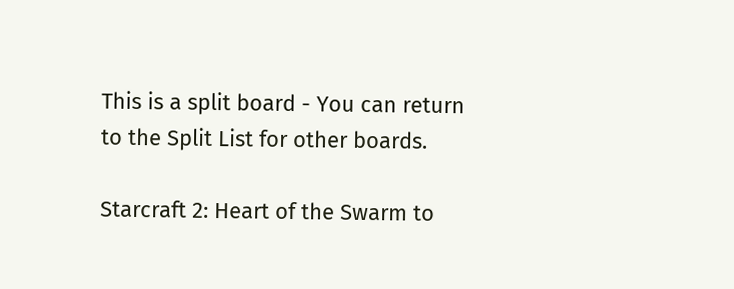This is a split board - You can return to the Split List for other boards.

Starcraft 2: Heart of the Swarm to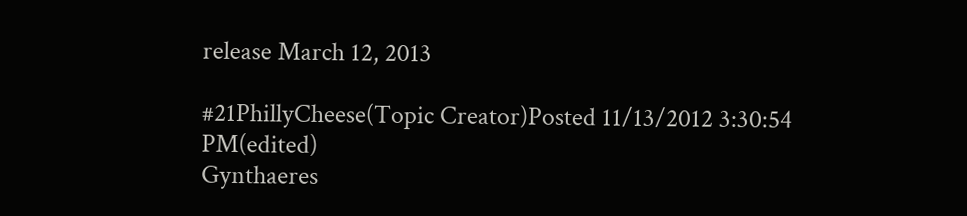release March 12, 2013

#21PhillyCheese(Topic Creator)Posted 11/13/2012 3:30:54 PM(edited)
Gynthaeres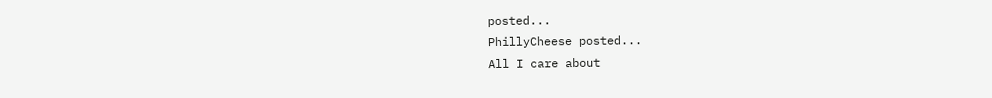posted...
PhillyCheese posted...
All I care about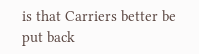is that Carriers better be put back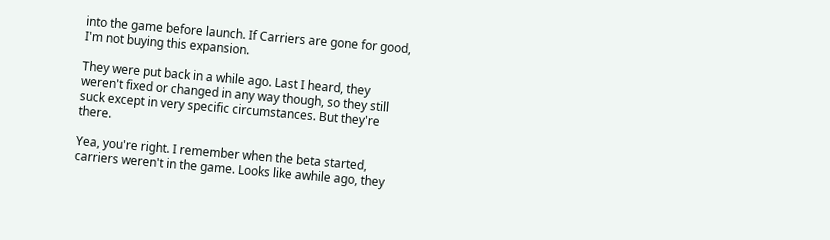into the game before launch. If Carriers are gone for good, I'm not buying this expansion.

They were put back in a while ago. Last I heard, they weren't fixed or changed in any way though, so they still suck except in very specific circumstances. But they're there.

Yea, you're right. I remember when the beta started, carriers weren't in the game. Looks like awhile ago, they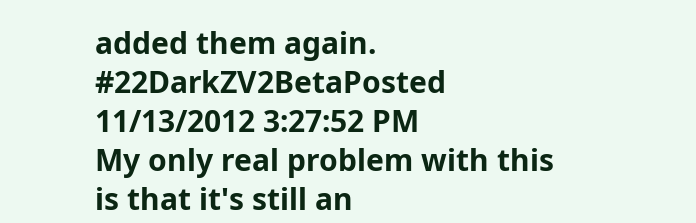added them again.
#22DarkZV2BetaPosted 11/13/2012 3:27:52 PM
My only real problem with this is that it's still an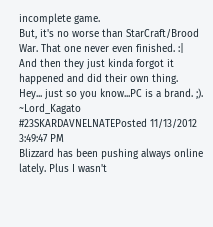incomplete game.
But, it's no worse than StarCraft/Brood War. That one never even finished. :|
And then they just kinda forgot it happened and did their own thing.
Hey... just so you know...PC is a brand. ;). ~Lord_Kagato
#23SKARDAVNELNATEPosted 11/13/2012 3:49:47 PM
Blizzard has been pushing always online lately. Plus I wasn't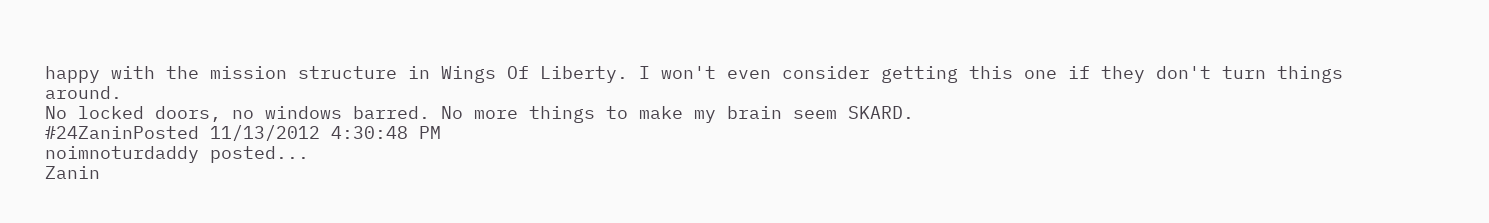happy with the mission structure in Wings Of Liberty. I won't even consider getting this one if they don't turn things around.
No locked doors, no windows barred. No more things to make my brain seem SKARD.
#24ZaninPosted 11/13/2012 4:30:48 PM
noimnoturdaddy posted...
Zanin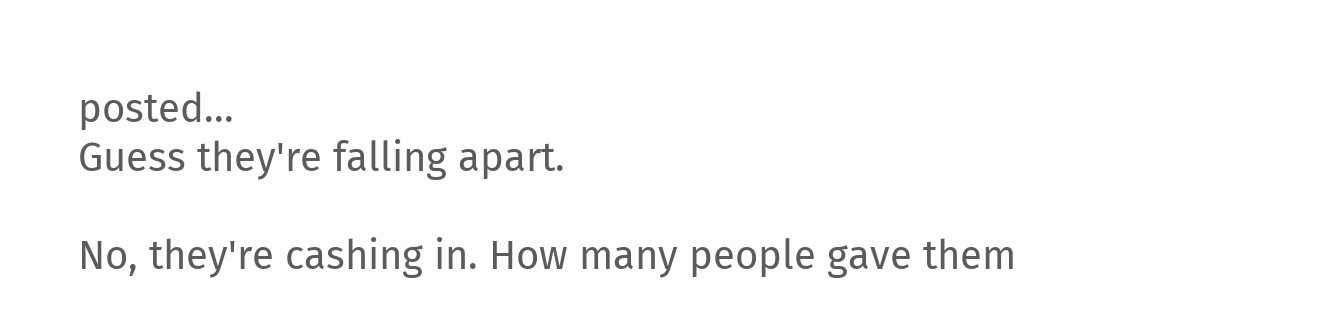posted...
Guess they're falling apart.

No, they're cashing in. How many people gave them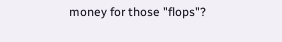money for those "flops"?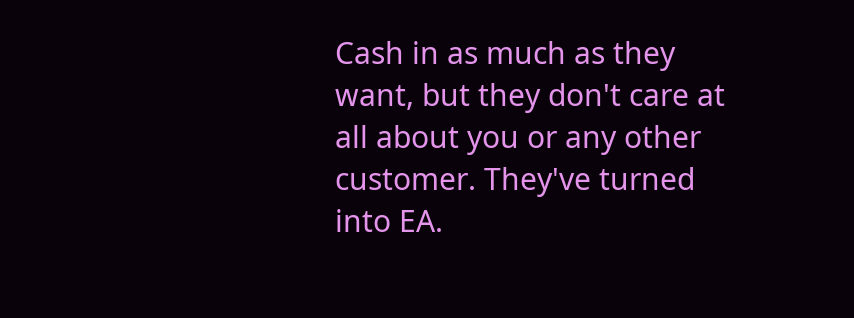Cash in as much as they want, but they don't care at all about you or any other customer. They've turned into EA.